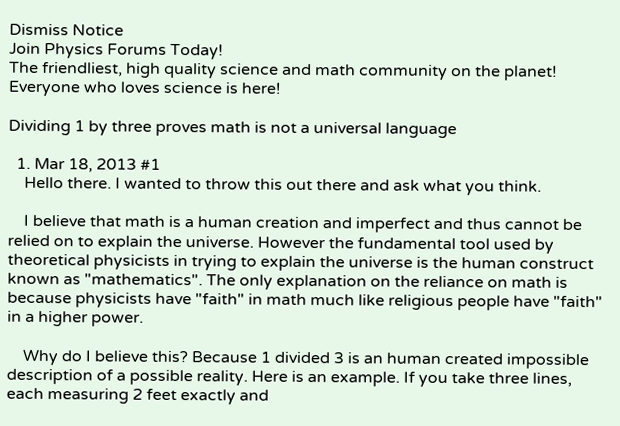Dismiss Notice
Join Physics Forums Today!
The friendliest, high quality science and math community on the planet! Everyone who loves science is here!

Dividing 1 by three proves math is not a universal language

  1. Mar 18, 2013 #1
    Hello there. I wanted to throw this out there and ask what you think.

    I believe that math is a human creation and imperfect and thus cannot be relied on to explain the universe. However the fundamental tool used by theoretical physicists in trying to explain the universe is the human construct known as "mathematics". The only explanation on the reliance on math is because physicists have "faith" in math much like religious people have "faith" in a higher power.

    Why do I believe this? Because 1 divided 3 is an human created impossible description of a possible reality. Here is an example. If you take three lines, each measuring 2 feet exactly and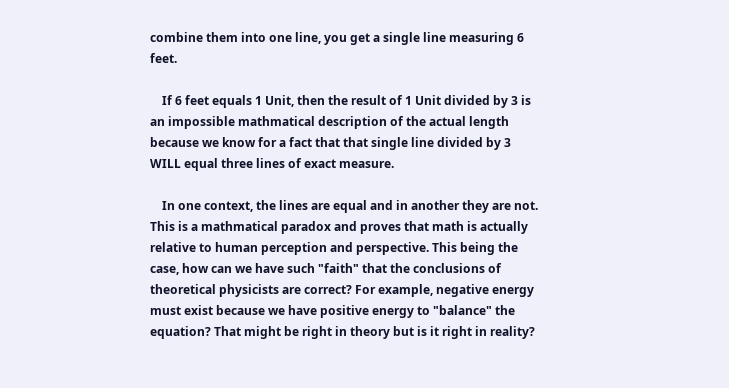combine them into one line, you get a single line measuring 6 feet.

    If 6 feet equals 1 Unit, then the result of 1 Unit divided by 3 is an impossible mathmatical description of the actual length because we know for a fact that that single line divided by 3 WILL equal three lines of exact measure.

    In one context, the lines are equal and in another they are not. This is a mathmatical paradox and proves that math is actually relative to human perception and perspective. This being the case, how can we have such "faith" that the conclusions of theoretical physicists are correct? For example, negative energy must exist because we have positive energy to "balance" the equation? That might be right in theory but is it right in reality?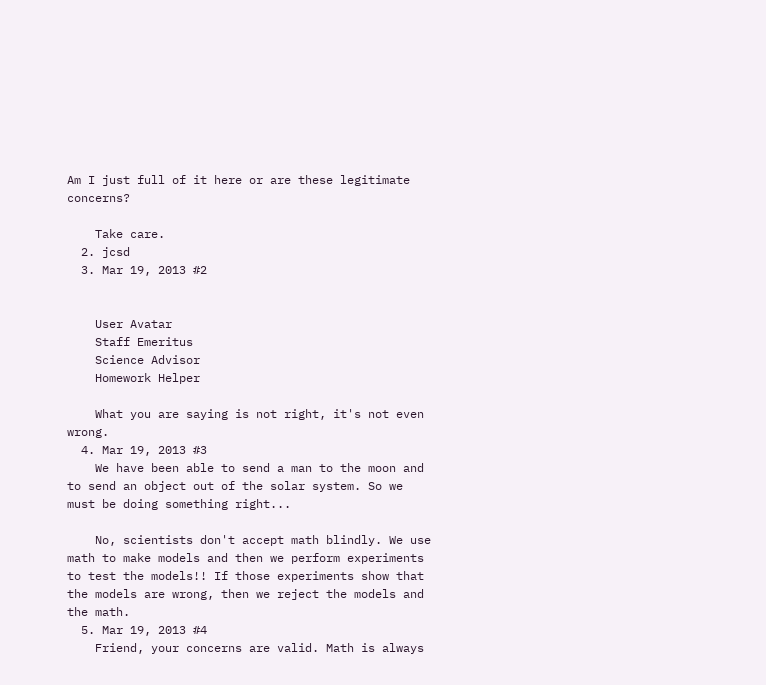Am I just full of it here or are these legitimate concerns?

    Take care.
  2. jcsd
  3. Mar 19, 2013 #2


    User Avatar
    Staff Emeritus
    Science Advisor
    Homework Helper

    What you are saying is not right, it's not even wrong.
  4. Mar 19, 2013 #3
    We have been able to send a man to the moon and to send an object out of the solar system. So we must be doing something right...

    No, scientists don't accept math blindly. We use math to make models and then we perform experiments to test the models!! If those experiments show that the models are wrong, then we reject the models and the math.
  5. Mar 19, 2013 #4
    Friend, your concerns are valid. Math is always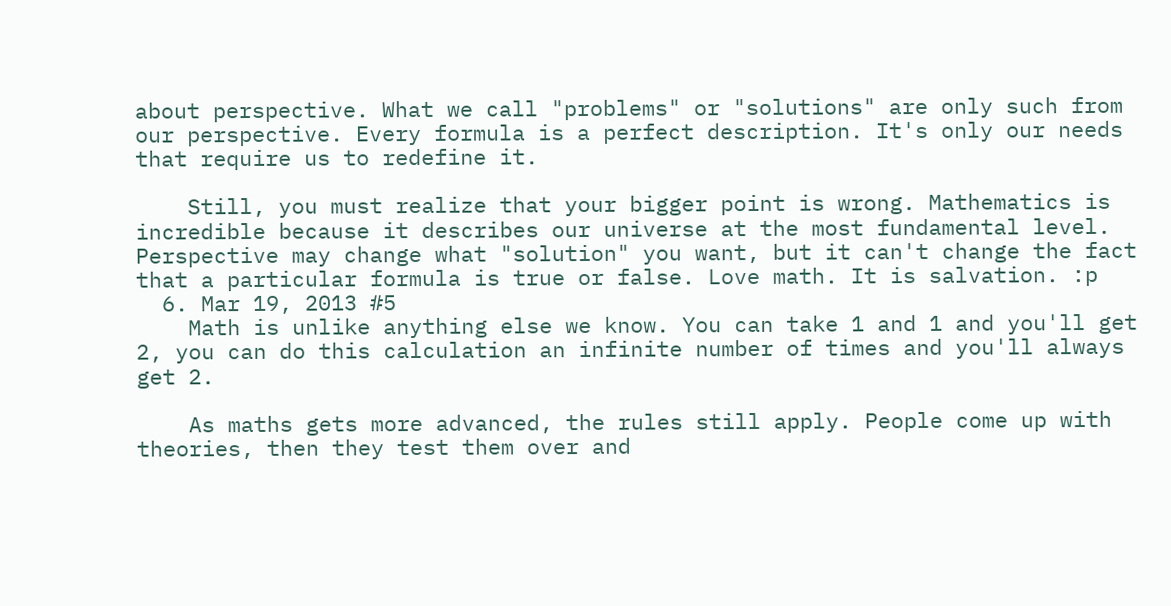about perspective. What we call "problems" or "solutions" are only such from our perspective. Every formula is a perfect description. It's only our needs that require us to redefine it.

    Still, you must realize that your bigger point is wrong. Mathematics is incredible because it describes our universe at the most fundamental level. Perspective may change what "solution" you want, but it can't change the fact that a particular formula is true or false. Love math. It is salvation. :p
  6. Mar 19, 2013 #5
    Math is unlike anything else we know. You can take 1 and 1 and you'll get 2, you can do this calculation an infinite number of times and you'll always get 2.

    As maths gets more advanced, the rules still apply. People come up with theories, then they test them over and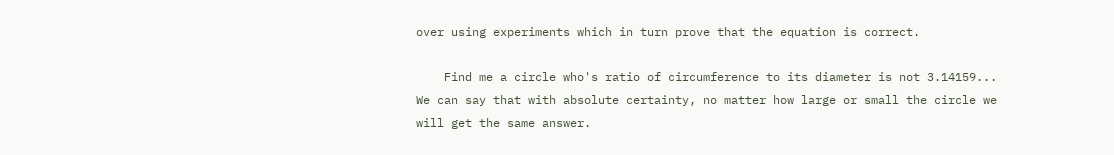over using experiments which in turn prove that the equation is correct.

    Find me a circle who's ratio of circumference to its diameter is not 3.14159... We can say that with absolute certainty, no matter how large or small the circle we will get the same answer.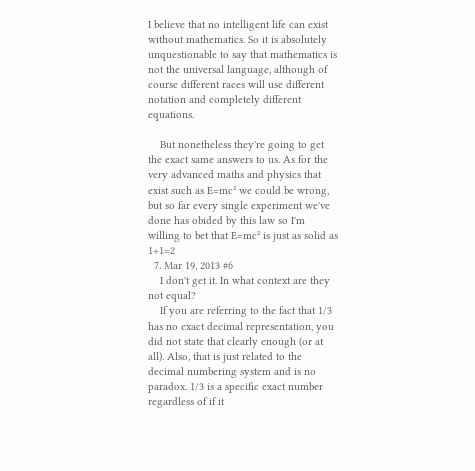I believe that no intelligent life can exist without mathematics. So it is absolutely unquestionable to say that mathematics is not the universal language, although of course different races will use different notation and completely different equations.

    But nonetheless they're going to get the exact same answers to us. As for the very advanced maths and physics that exist such as E=mc² we could be wrong, but so far every single experiment we've done has obided by this law so I'm willing to bet that E=mc² is just as solid as 1+1=2
  7. Mar 19, 2013 #6
    I don't get it. In what context are they not equal?
    If you are referring to the fact that 1/3 has no exact decimal representation, you did not state that clearly enough (or at all). Also, that is just related to the decimal numbering system and is no paradox. 1/3 is a specific exact number regardless of if it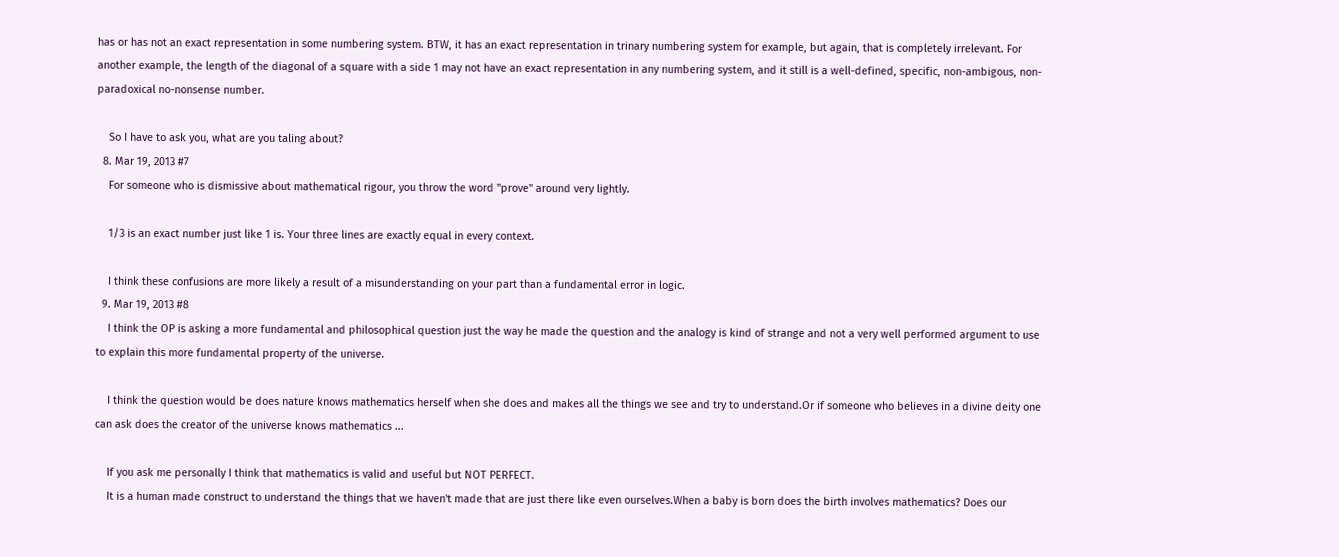has or has not an exact representation in some numbering system. BTW, it has an exact representation in trinary numbering system for example, but again, that is completely irrelevant. For another example, the length of the diagonal of a square with a side 1 may not have an exact representation in any numbering system, and it still is a well-defined, specific, non-ambigous, non-paradoxical no-nonsense number.

    So I have to ask you, what are you taling about?
  8. Mar 19, 2013 #7
    For someone who is dismissive about mathematical rigour, you throw the word "prove" around very lightly.

    1/3 is an exact number just like 1 is. Your three lines are exactly equal in every context.

    I think these confusions are more likely a result of a misunderstanding on your part than a fundamental error in logic.
  9. Mar 19, 2013 #8
    I think the OP is asking a more fundamental and philosophical question just the way he made the question and the analogy is kind of strange and not a very well performed argument to use to explain this more fundamental property of the universe.

    I think the question would be does nature knows mathematics herself when she does and makes all the things we see and try to understand.Or if someone who believes in a divine deity one can ask does the creator of the universe knows mathematics ...

    If you ask me personally I think that mathematics is valid and useful but NOT PERFECT.
    It is a human made construct to understand the things that we haven't made that are just there like even ourselves.When a baby is born does the birth involves mathematics? Does our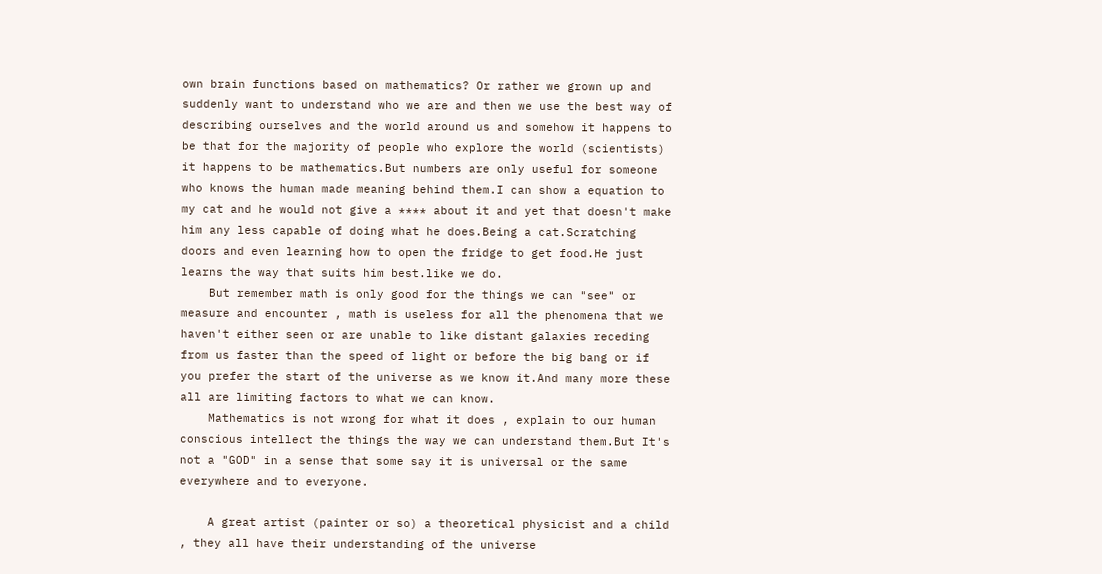own brain functions based on mathematics? Or rather we grown up and suddenly want to understand who we are and then we use the best way of describing ourselves and the world around us and somehow it happens to be that for the majority of people who explore the world (scientists) it happens to be mathematics.But numbers are only useful for someone who knows the human made meaning behind them.I can show a equation to my cat and he would not give a **** about it and yet that doesn't make him any less capable of doing what he does.Being a cat.Scratching doors and even learning how to open the fridge to get food.He just learns the way that suits him best.like we do.
    But remember math is only good for the things we can "see" or measure and encounter , math is useless for all the phenomena that we haven't either seen or are unable to like distant galaxies receding from us faster than the speed of light or before the big bang or if you prefer the start of the universe as we know it.And many more these all are limiting factors to what we can know.
    Mathematics is not wrong for what it does , explain to our human conscious intellect the things the way we can understand them.But It's not a "GOD" in a sense that some say it is universal or the same everywhere and to everyone.

    A great artist (painter or so) a theoretical physicist and a child , they all have their understanding of the universe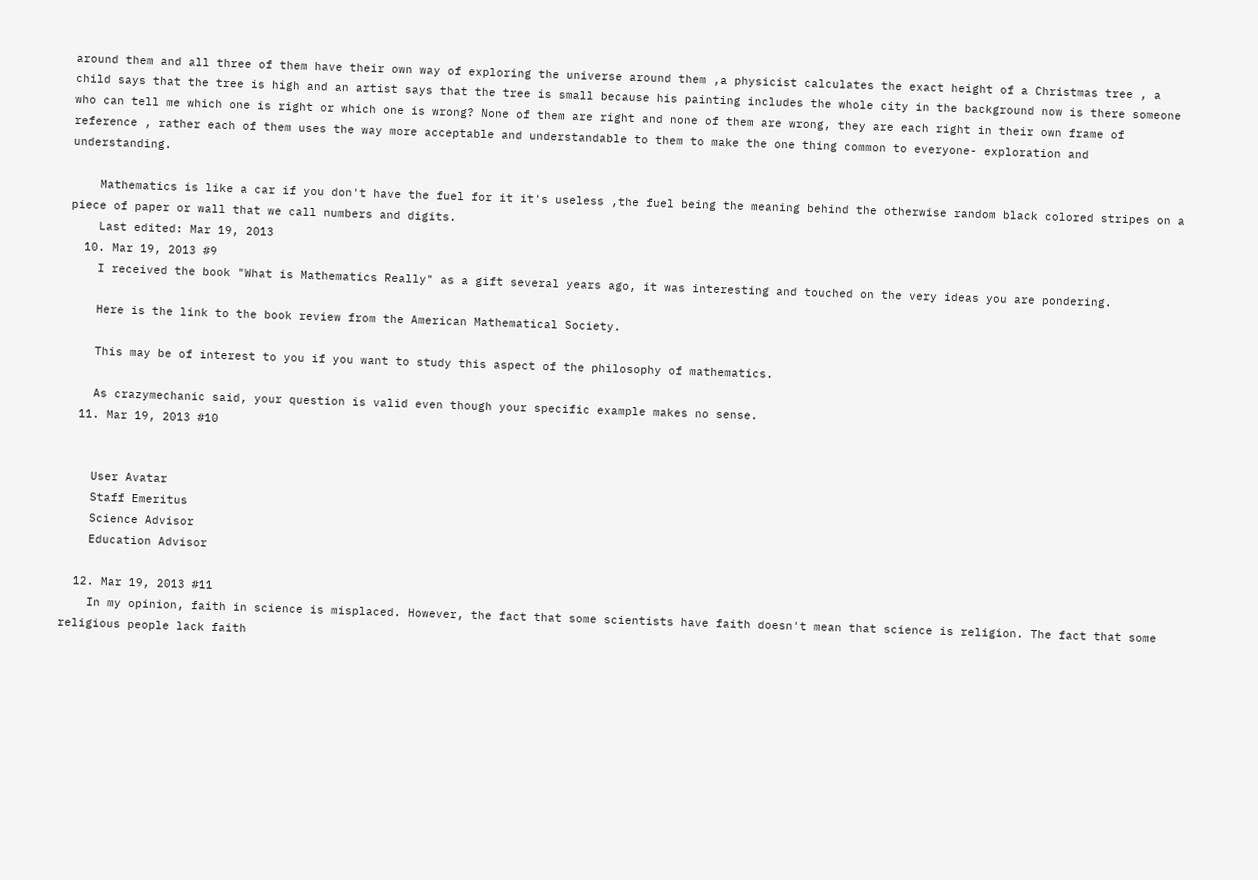around them and all three of them have their own way of exploring the universe around them ,a physicist calculates the exact height of a Christmas tree , a child says that the tree is high and an artist says that the tree is small because his painting includes the whole city in the background now is there someone who can tell me which one is right or which one is wrong? None of them are right and none of them are wrong, they are each right in their own frame of reference , rather each of them uses the way more acceptable and understandable to them to make the one thing common to everyone- exploration and understanding.

    Mathematics is like a car if you don't have the fuel for it it's useless ,the fuel being the meaning behind the otherwise random black colored stripes on a piece of paper or wall that we call numbers and digits.
    Last edited: Mar 19, 2013
  10. Mar 19, 2013 #9
    I received the book "What is Mathematics Really" as a gift several years ago, it was interesting and touched on the very ideas you are pondering.

    Here is the link to the book review from the American Mathematical Society.

    This may be of interest to you if you want to study this aspect of the philosophy of mathematics.

    As crazymechanic said, your question is valid even though your specific example makes no sense.
  11. Mar 19, 2013 #10


    User Avatar
    Staff Emeritus
    Science Advisor
    Education Advisor

  12. Mar 19, 2013 #11
    In my opinion, faith in science is misplaced. However, the fact that some scientists have faith doesn't mean that science is religion. The fact that some religious people lack faith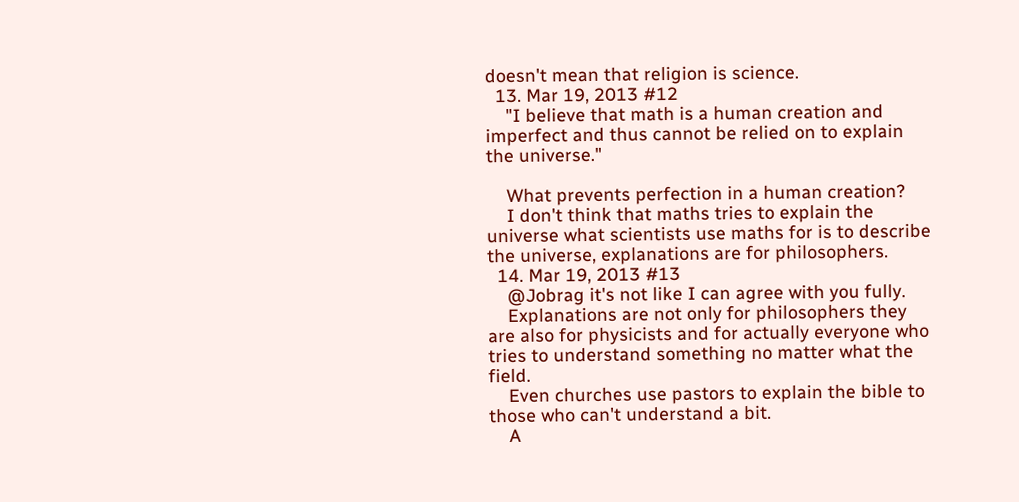doesn't mean that religion is science.
  13. Mar 19, 2013 #12
    "I believe that math is a human creation and imperfect and thus cannot be relied on to explain the universe."

    What prevents perfection in a human creation?
    I don't think that maths tries to explain the universe what scientists use maths for is to describe the universe, explanations are for philosophers.
  14. Mar 19, 2013 #13
    @Jobrag it's not like I can agree with you fully.
    Explanations are not only for philosophers they are also for physicists and for actually everyone who tries to understand something no matter what the field.
    Even churches use pastors to explain the bible to those who can't understand a bit.
    A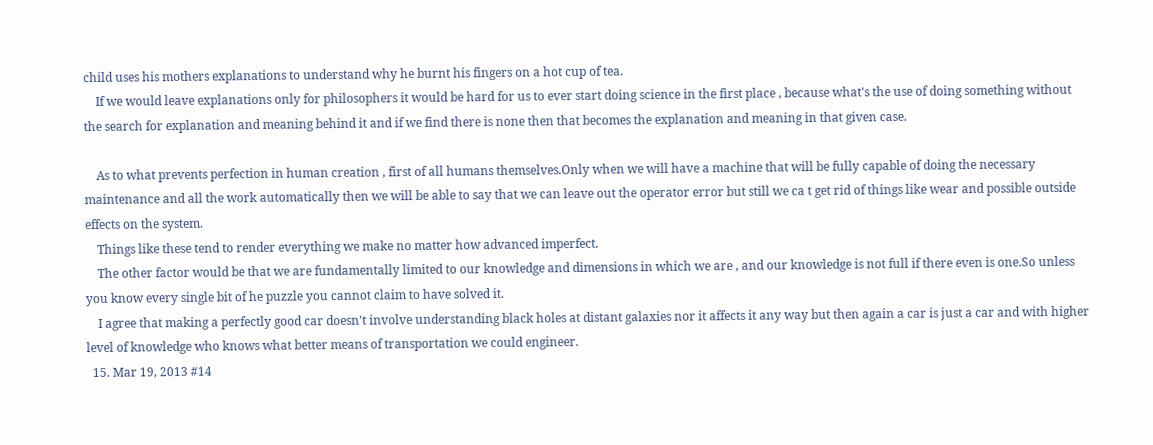child uses his mothers explanations to understand why he burnt his fingers on a hot cup of tea.
    If we would leave explanations only for philosophers it would be hard for us to ever start doing science in the first place , because what's the use of doing something without the search for explanation and meaning behind it and if we find there is none then that becomes the explanation and meaning in that given case.

    As to what prevents perfection in human creation , first of all humans themselves.Only when we will have a machine that will be fully capable of doing the necessary maintenance and all the work automatically then we will be able to say that we can leave out the operator error but still we ca t get rid of things like wear and possible outside effects on the system.
    Things like these tend to render everything we make no matter how advanced imperfect.
    The other factor would be that we are fundamentally limited to our knowledge and dimensions in which we are , and our knowledge is not full if there even is one.So unless you know every single bit of he puzzle you cannot claim to have solved it.
    I agree that making a perfectly good car doesn't involve understanding black holes at distant galaxies nor it affects it any way but then again a car is just a car and with higher level of knowledge who knows what better means of transportation we could engineer.
  15. Mar 19, 2013 #14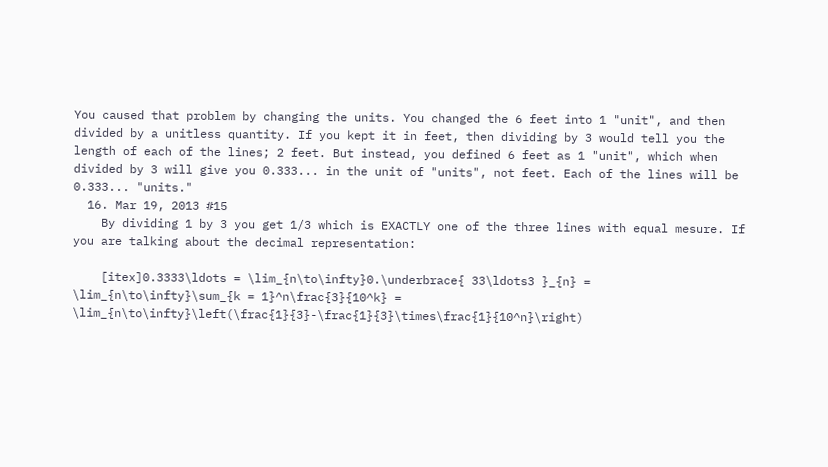You caused that problem by changing the units. You changed the 6 feet into 1 "unit", and then divided by a unitless quantity. If you kept it in feet, then dividing by 3 would tell you the length of each of the lines; 2 feet. But instead, you defined 6 feet as 1 "unit", which when divided by 3 will give you 0.333... in the unit of "units", not feet. Each of the lines will be 0.333... "units."
  16. Mar 19, 2013 #15
    By dividing 1 by 3 you get 1/3 which is EXACTLY one of the three lines with equal mesure. If you are talking about the decimal representation:

    [itex]0.3333\ldots = \lim_{n\to\infty}0.\underbrace{ 33\ldots3 }_{n} = \lim_{n\to\infty}\sum_{k = 1}^n\frac{3}{10^k} = \lim_{n\to\infty}\left(\frac{1}{3}-\frac{1}{3}\times\frac{1}{10^n}\right)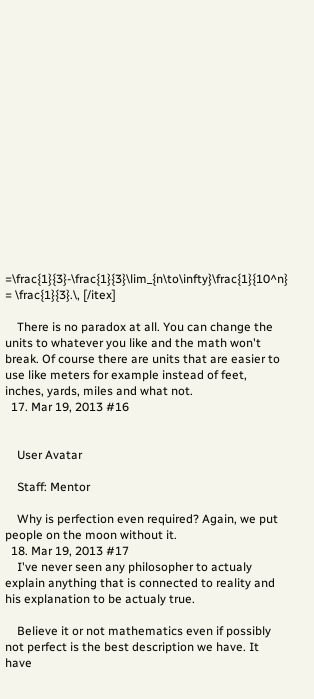=\frac{1}{3}-\frac{1}{3}\lim_{n\to\infty}\frac{1}{10^n} = \frac{1}{3}.\, [/itex]

    There is no paradox at all. You can change the units to whatever you like and the math won't break. Of course there are units that are easier to use like meters for example instead of feet, inches, yards, miles and what not.
  17. Mar 19, 2013 #16


    User Avatar

    Staff: Mentor

    Why is perfection even required? Again, we put people on the moon without it.
  18. Mar 19, 2013 #17
    I've never seen any philosopher to actualy explain anything that is connected to reality and his explanation to be actualy true.

    Believe it or not mathematics even if possibly not perfect is the best description we have. It have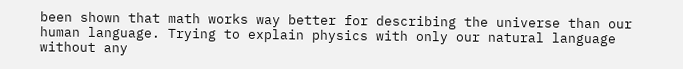been shown that math works way better for describing the universe than our human language. Trying to explain physics with only our natural language without any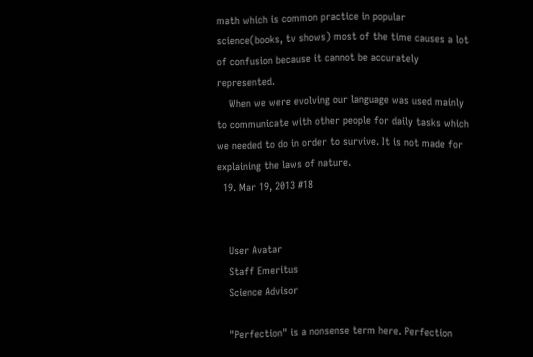math which is common practice in popular science(books, tv shows) most of the time causes a lot of confusion because it cannot be accurately represented.
    When we were evolving our language was used mainly to communicate with other people for daily tasks which we needed to do in order to survive. It is not made for explaining the laws of nature.
  19. Mar 19, 2013 #18


    User Avatar
    Staff Emeritus
    Science Advisor

    "Perfection" is a nonsense term here. Perfection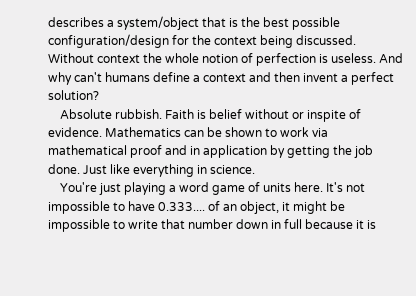describes a system/object that is the best possible configuration/design for the context being discussed. Without context the whole notion of perfection is useless. And why can't humans define a context and then invent a perfect solution?
    Absolute rubbish. Faith is belief without or inspite of evidence. Mathematics can be shown to work via mathematical proof and in application by getting the job done. Just like everything in science.
    You're just playing a word game of units here. It's not impossible to have 0.333.... of an object, it might be impossible to write that number down in full because it is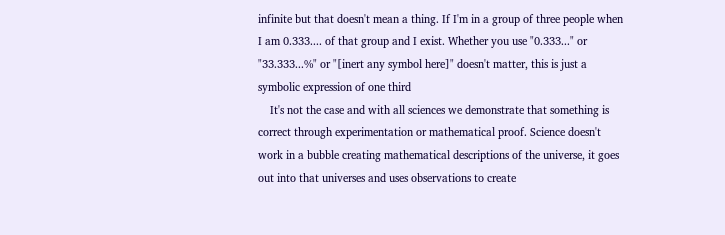infinite but that doesn't mean a thing. If I'm in a group of three people when I am 0.333.... of that group and I exist. Whether you use "0.333..." or "33.333...%" or "[inert any symbol here]" doesn't matter, this is just a symbolic expression of one third
    It's not the case and with all sciences we demonstrate that something is correct through experimentation or mathematical proof. Science doesn't work in a bubble creating mathematical descriptions of the universe, it goes out into that universes and uses observations to create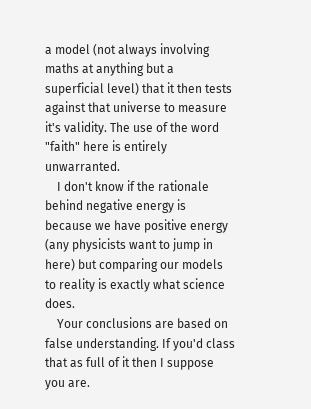a model (not always involving maths at anything but a superficial level) that it then tests against that universe to measure it's validity. The use of the word "faith" here is entirely unwarranted.
    I don't know if the rationale behind negative energy is because we have positive energy (any physicists want to jump in here) but comparing our models to reality is exactly what science does.
    Your conclusions are based on false understanding. If you'd class that as full of it then I suppose you are.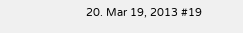20. Mar 19, 2013 #19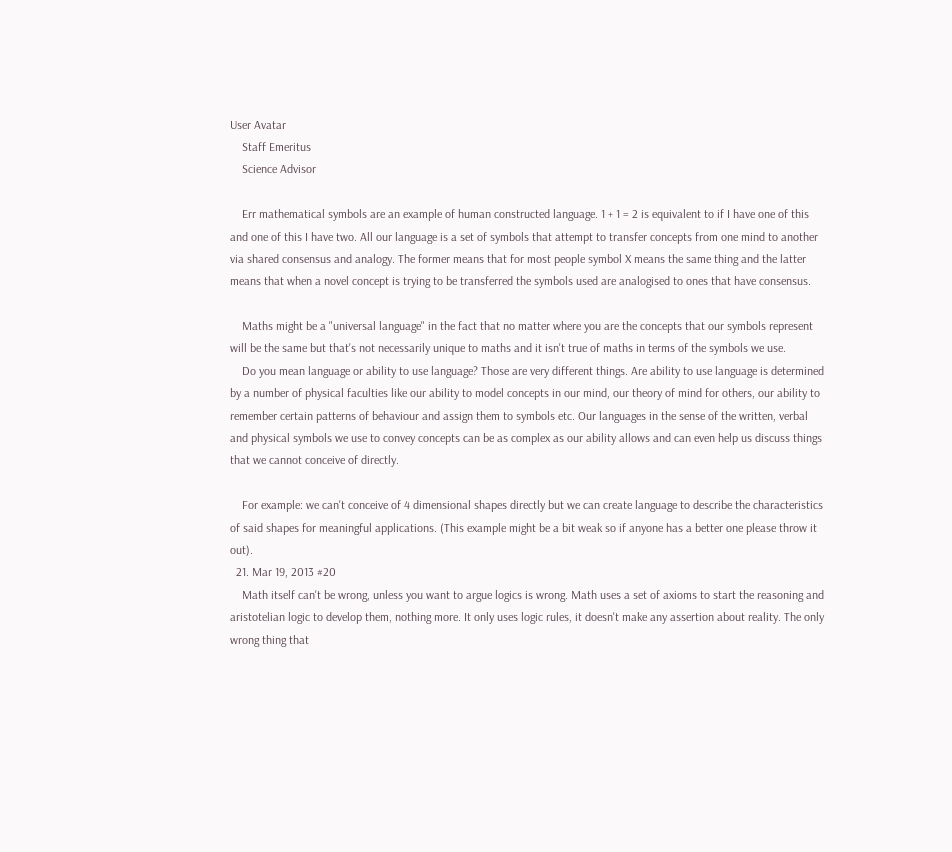User Avatar
    Staff Emeritus
    Science Advisor

    Err mathematical symbols are an example of human constructed language. 1 + 1 = 2 is equivalent to if I have one of this and one of this I have two. All our language is a set of symbols that attempt to transfer concepts from one mind to another via shared consensus and analogy. The former means that for most people symbol X means the same thing and the latter means that when a novel concept is trying to be transferred the symbols used are analogised to ones that have consensus.

    Maths might be a "universal language" in the fact that no matter where you are the concepts that our symbols represent will be the same but that's not necessarily unique to maths and it isn't true of maths in terms of the symbols we use.
    Do you mean language or ability to use language? Those are very different things. Are ability to use language is determined by a number of physical faculties like our ability to model concepts in our mind, our theory of mind for others, our ability to remember certain patterns of behaviour and assign them to symbols etc. Our languages in the sense of the written, verbal and physical symbols we use to convey concepts can be as complex as our ability allows and can even help us discuss things that we cannot conceive of directly.

    For example: we can't conceive of 4 dimensional shapes directly but we can create language to describe the characteristics of said shapes for meaningful applications. (This example might be a bit weak so if anyone has a better one please throw it out).
  21. Mar 19, 2013 #20
    Math itself can't be wrong, unless you want to argue logics is wrong. Math uses a set of axioms to start the reasoning and aristotelian logic to develop them, nothing more. It only uses logic rules, it doesn't make any assertion about reality. The only wrong thing that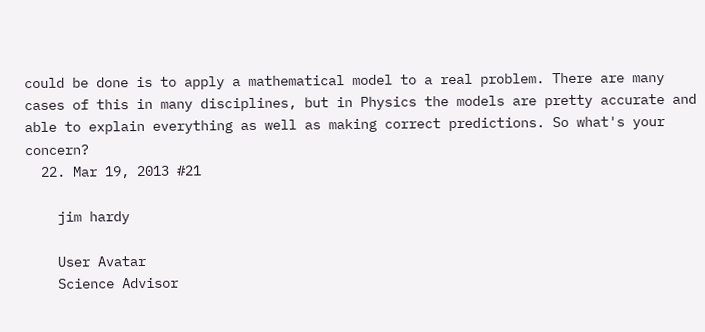could be done is to apply a mathematical model to a real problem. There are many cases of this in many disciplines, but in Physics the models are pretty accurate and able to explain everything as well as making correct predictions. So what's your concern?
  22. Mar 19, 2013 #21

    jim hardy

    User Avatar
    Science Advisor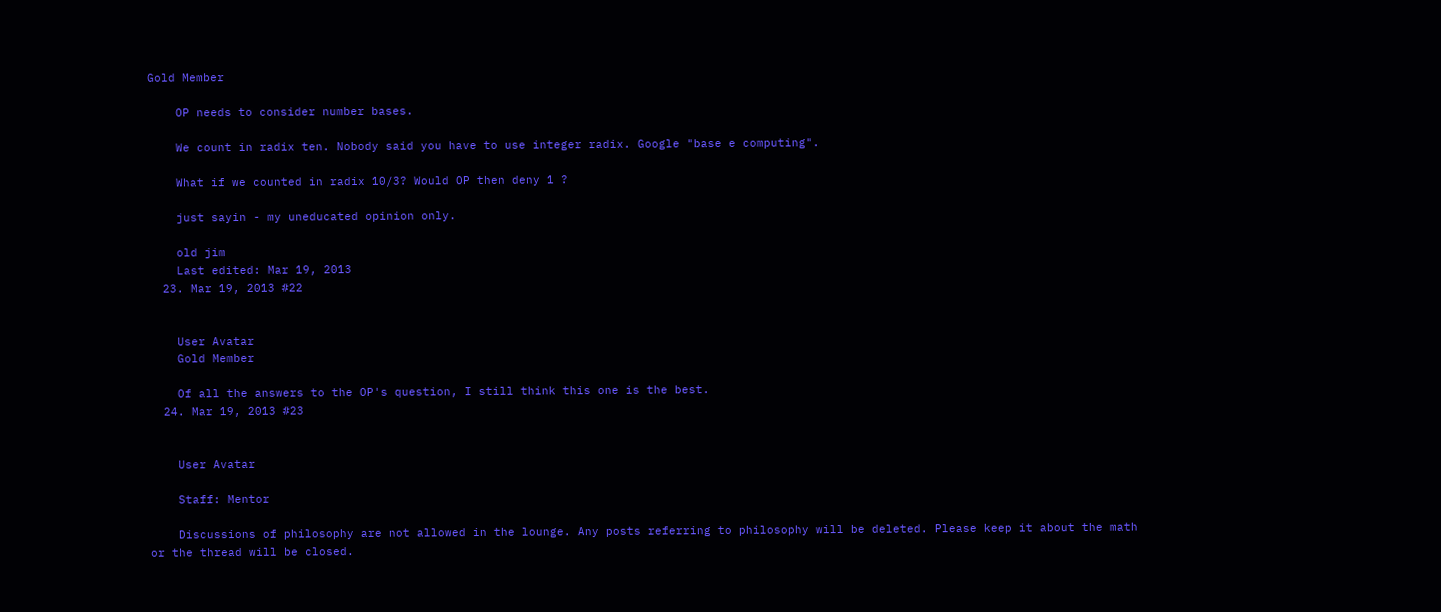Gold Member

    OP needs to consider number bases.

    We count in radix ten. Nobody said you have to use integer radix. Google "base e computing".

    What if we counted in radix 10/3? Would OP then deny 1 ?

    just sayin - my uneducated opinion only.

    old jim
    Last edited: Mar 19, 2013
  23. Mar 19, 2013 #22


    User Avatar
    Gold Member

    Of all the answers to the OP's question, I still think this one is the best.
  24. Mar 19, 2013 #23


    User Avatar

    Staff: Mentor

    Discussions of philosophy are not allowed in the lounge. Any posts referring to philosophy will be deleted. Please keep it about the math or the thread will be closed.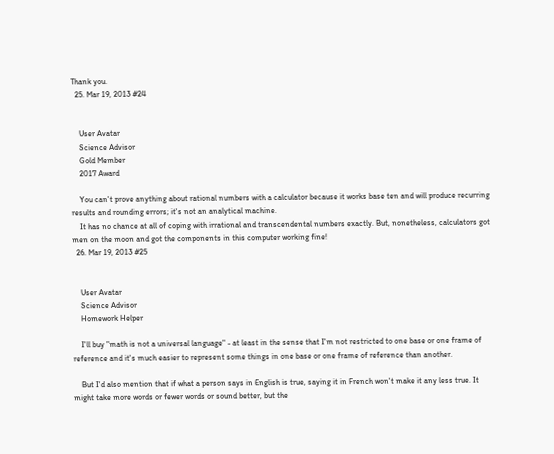Thank you.
  25. Mar 19, 2013 #24


    User Avatar
    Science Advisor
    Gold Member
    2017 Award

    You can't prove anything about rational numbers with a calculator because it works base ten and will produce recurring results and rounding errors; it's not an analytical machine.
    It has no chance at all of coping with irrational and transcendental numbers exactly. But, nonetheless, calculators got men on the moon and got the components in this computer working fine!
  26. Mar 19, 2013 #25


    User Avatar
    Science Advisor
    Homework Helper

    I'll buy "math is not a universal language" - at least in the sense that I'm not restricted to one base or one frame of reference and it's much easier to represent some things in one base or one frame of reference than another.

    But I'd also mention that if what a person says in English is true, saying it in French won't make it any less true. It might take more words or fewer words or sound better, but the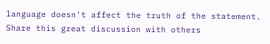language doesn't affect the truth of the statement.
Share this great discussion with others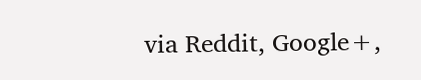via Reddit, Google+,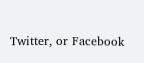Twitter, or Facebook